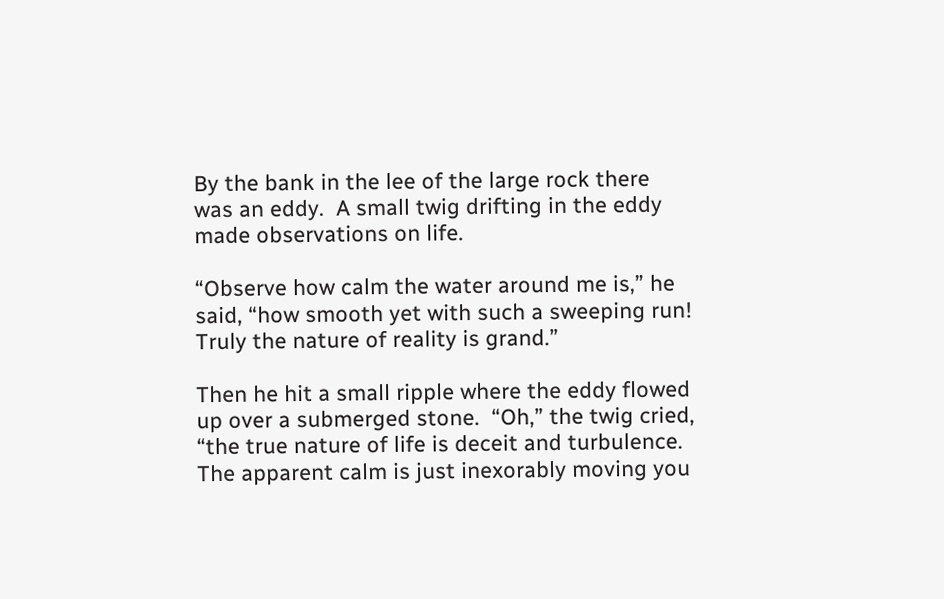By the bank in the lee of the large rock there was an eddy.  A small twig drifting in the eddy made observations on life.

“Observe how calm the water around me is,” he said, “how smooth yet with such a sweeping run!  Truly the nature of reality is grand.”

Then he hit a small ripple where the eddy flowed up over a submerged stone.  “Oh,” the twig cried, “the true nature of life is deceit and turbulence.  The apparent calm is just inexorably moving you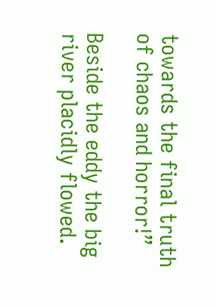towards the final truth of chaos and horror!”

Beside the eddy the big river placidly flowed.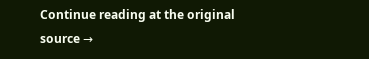Continue reading at the original source →